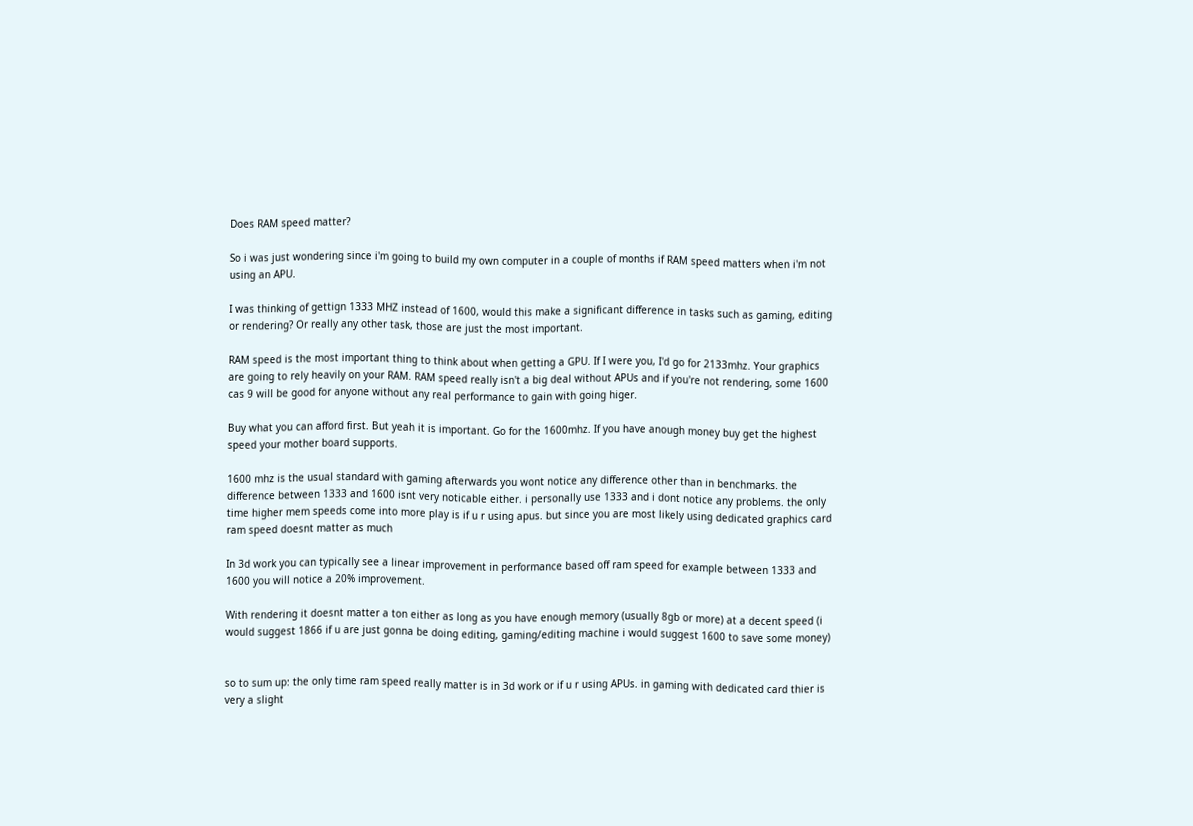Does RAM speed matter?

So i was just wondering since i'm going to build my own computer in a couple of months if RAM speed matters when i'm not using an APU.

I was thinking of gettign 1333 MHZ instead of 1600, would this make a significant difference in tasks such as gaming, editing or rendering? Or really any other task, those are just the most important.

RAM speed is the most important thing to think about when getting a GPU. If I were you, I'd go for 2133mhz. Your graphics are going to rely heavily on your RAM. RAM speed really isn't a big deal without APUs and if you're not rendering, some 1600 cas 9 will be good for anyone without any real performance to gain with going higer.

Buy what you can afford first. But yeah it is important. Go for the 1600mhz. If you have anough money buy get the highest speed your mother board supports.

1600 mhz is the usual standard with gaming afterwards you wont notice any difference other than in benchmarks. the difference between 1333 and 1600 isnt very noticable either. i personally use 1333 and i dont notice any problems. the only time higher mem speeds come into more play is if u r using apus. but since you are most likely using dedicated graphics card ram speed doesnt matter as much

In 3d work you can typically see a linear improvement in performance based off ram speed for example between 1333 and 1600 you will notice a 20% improvement.

With rendering it doesnt matter a ton either as long as you have enough memory (usually 8gb or more) at a decent speed (i would suggest 1866 if u are just gonna be doing editing, gaming/editing machine i would suggest 1600 to save some money)


so to sum up: the only time ram speed really matter is in 3d work or if u r using APUs. in gaming with dedicated card thier is very a slight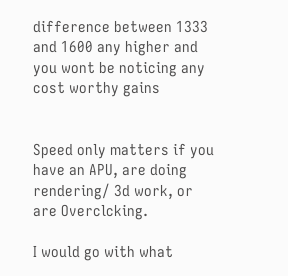difference between 1333 and 1600 any higher and you wont be noticing any cost worthy gains


Speed only matters if you have an APU, are doing rendering/ 3d work, or are Overclcking.

I would go with what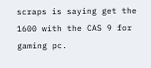scraps is saying get the 1600 with the CAS 9 for gaming pc.